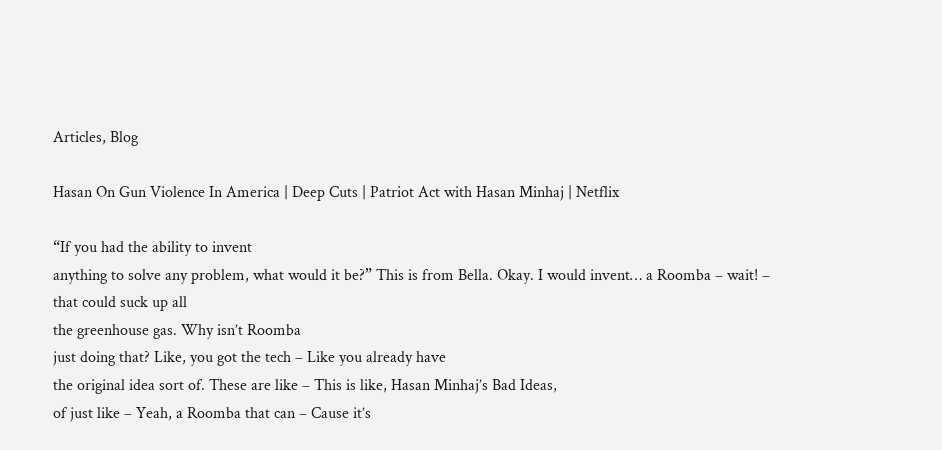Articles, Blog

Hasan On Gun Violence In America | Deep Cuts | Patriot Act with Hasan Minhaj | Netflix

“If you had the ability to invent
anything to solve any problem, what would it be?” This is from Bella. Okay. I would invent… a Roomba – wait! – that could suck up all
the greenhouse gas. Why isn’t Roomba
just doing that? Like, you got the tech – Like you already have
the original idea sort of. These are like – This is like, Hasan Minhaj’s Bad Ideas,
of just like – Yeah, a Roomba that can – Cause it’s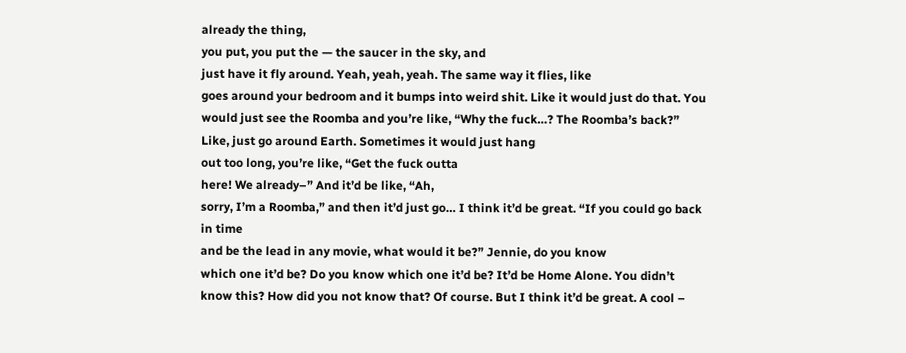already the thing,
you put, you put the — the saucer in the sky, and
just have it fly around. Yeah, yeah, yeah. The same way it flies, like
goes around your bedroom and it bumps into weird shit. Like it would just do that. You would just see the Roomba and you’re like, “Why the fuck…? The Roomba’s back?” Like, just go around Earth. Sometimes it would just hang
out too long, you’re like, “Get the fuck outta
here! We already–” And it’d be like, “Ah,
sorry, I’m a Roomba,” and then it’d just go… I think it’d be great. “If you could go back in time
and be the lead in any movie, what would it be?” Jennie, do you know
which one it’d be? Do you know which one it’d be? It’d be Home Alone. You didn’t know this? How did you not know that? Of course. But I think it’d be great. A cool –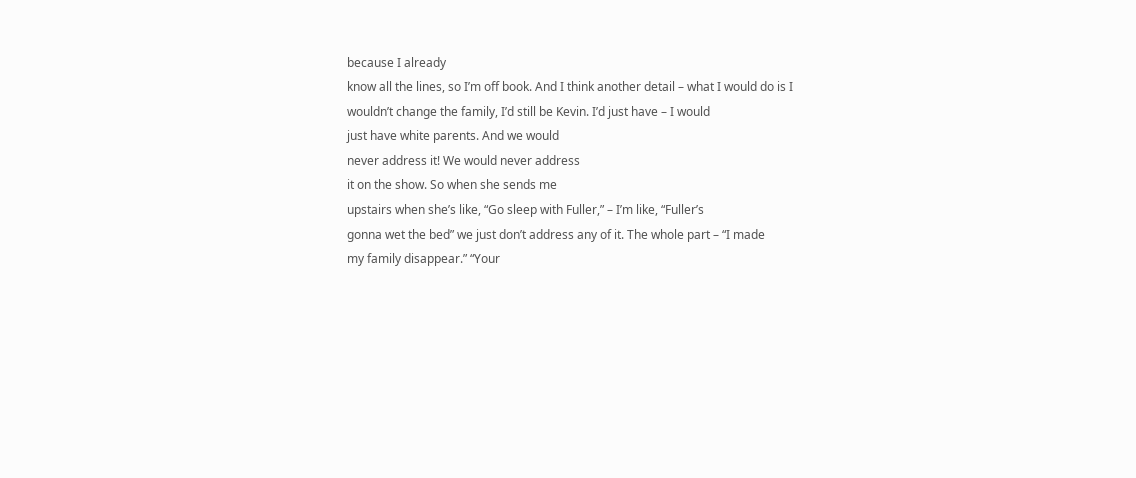because I already
know all the lines, so I’m off book. And I think another detail – what I would do is I
wouldn’t change the family, I’d still be Kevin. I’d just have – I would
just have white parents. And we would
never address it! We would never address
it on the show. So when she sends me
upstairs when she’s like, “Go sleep with Fuller,” – I’m like, “Fuller’s
gonna wet the bed” we just don’t address any of it. The whole part – “I made
my family disappear.” “Your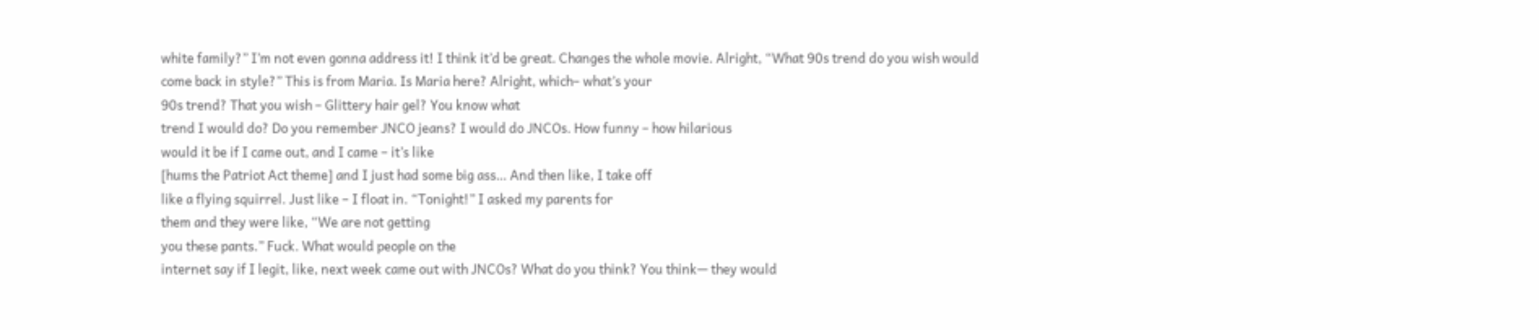white family?” I’m not even gonna address it! I think it’d be great. Changes the whole movie. Alright, “What 90s trend do you wish would
come back in style?” This is from Maria. Is Maria here? Alright, which– what’s your
90s trend? That you wish – Glittery hair gel? You know what
trend I would do? Do you remember JNCO jeans? I would do JNCOs. How funny – how hilarious
would it be if I came out, and I came – it’s like
[hums the Patriot Act theme] and I just had some big ass… And then like, I take off
like a flying squirrel. Just like – I float in. “Tonight!” I asked my parents for
them and they were like, “We are not getting
you these pants.” Fuck. What would people on the
internet say if I legit, like, next week came out with JNCOs? What do you think? You think— they would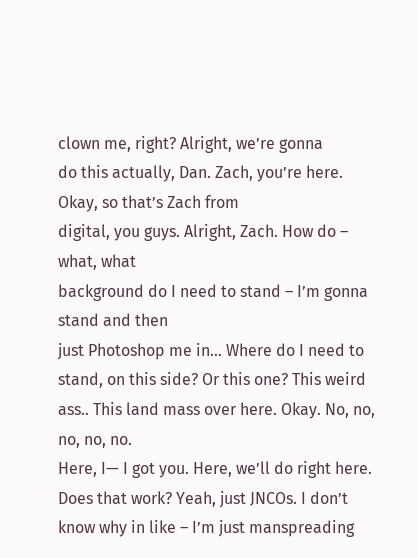clown me, right? Alright, we’re gonna
do this actually, Dan. Zach, you’re here. Okay, so that’s Zach from
digital, you guys. Alright, Zach. How do – what, what
background do I need to stand – I’m gonna stand and then
just Photoshop me in… Where do I need to
stand, on this side? Or this one? This weird ass.. This land mass over here. Okay. No, no, no, no, no.
Here, I— I got you. Here, we’ll do right here. Does that work? Yeah, just JNCOs. I don’t know why in like – I’m just manspreading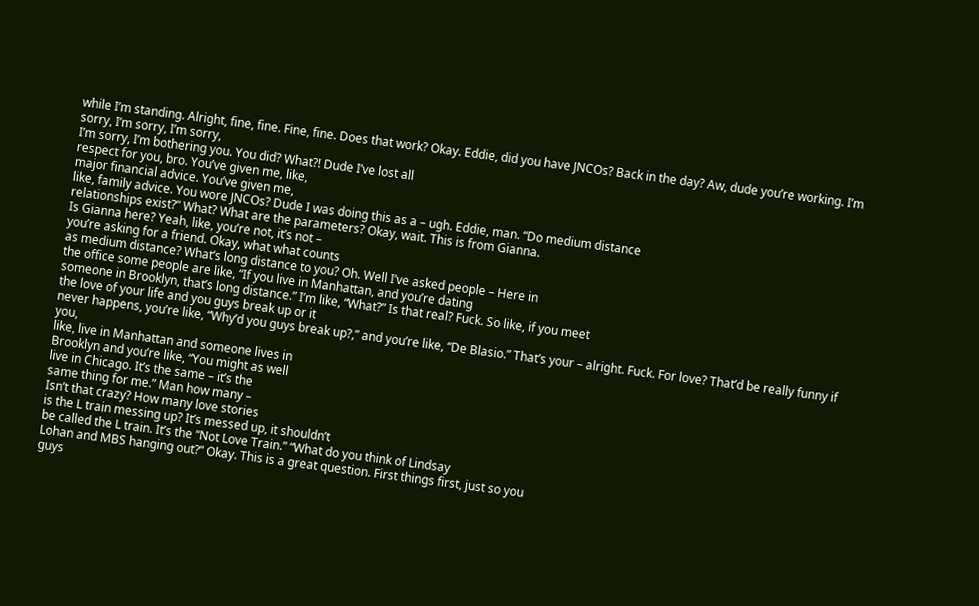while I’m standing. Alright, fine, fine. Fine, fine. Does that work? Okay. Eddie, did you have JNCOs? Back in the day? Aw, dude you’re working. I’m sorry, I’m sorry, I’m sorry,
I’m sorry, I’m bothering you. You did? What?! Dude I’ve lost all
respect for you, bro. You’ve given me, like,
major financial advice. You’ve given me,
like, family advice. You wore JNCOs? Dude I was doing this as a – ugh. Eddie, man. “Do medium distance
relationships exist?” What? What are the parameters? Okay, wait. This is from Gianna.
Is Gianna here? Yeah, like, you’re not, it’s not –
you’re asking for a friend. Okay, what what counts
as medium distance? What’s long distance to you? Oh. Well I’ve asked people – Here in
the office some people are like, “If you live in Manhattan, and you’re dating
someone in Brooklyn, that’s long distance.” I’m like, “What?” Is that real? Fuck. So like, if you meet
the love of your life and you guys break up or it
never happens, you’re like, “Why’d you guys break up?,” and you’re like, “De Blasio.” That’s your – alright. Fuck. For love? That’d be really funny if you,
like, live in Manhattan and someone lives in
Brooklyn and you’re like, “You might as well
live in Chicago. It’s the same – it’s the
same thing for me.” Man how many –
Isn’t that crazy? How many love stories
is the L train messing up? It’s messed up, it shouldn’t
be called the L train. It’s the “Not Love Train.” “What do you think of Lindsay
Lohan and MBS hanging out?” Okay. This is a great question. First things first, just so you
guys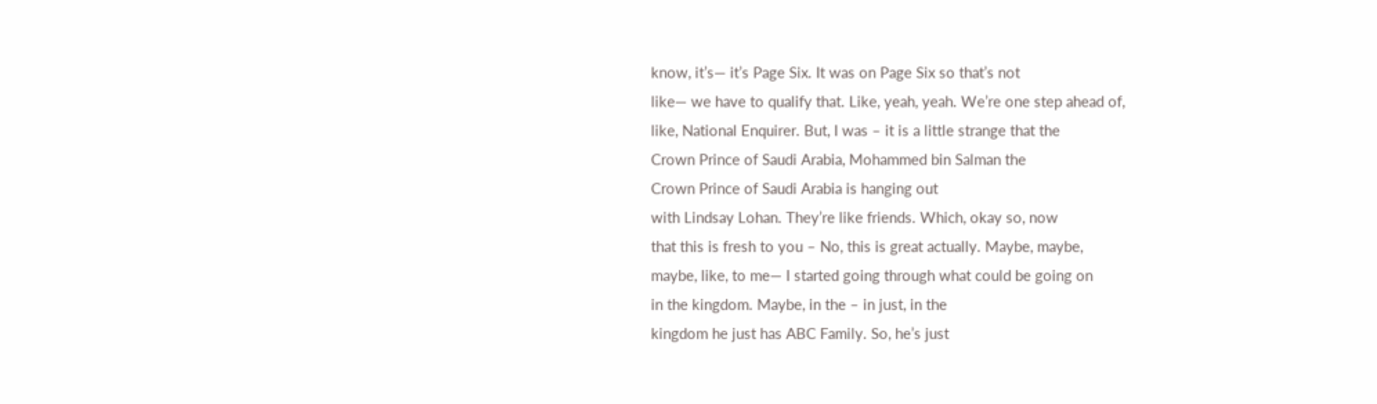know, it’s— it’s Page Six. It was on Page Six so that’s not
like— we have to qualify that. Like, yeah, yeah. We’re one step ahead of,
like, National Enquirer. But, I was – it is a little strange that the
Crown Prince of Saudi Arabia, Mohammed bin Salman the
Crown Prince of Saudi Arabia is hanging out
with Lindsay Lohan. They’re like friends. Which, okay so, now
that this is fresh to you – No, this is great actually. Maybe, maybe,
maybe, like, to me— I started going through what could be going on
in the kingdom. Maybe, in the – in just, in the
kingdom he just has ABC Family. So, he’s just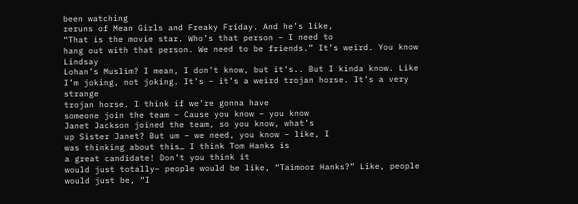been watching
reruns of Mean Girls and Freaky Friday. And he’s like,
“That is the movie star. Who’s that person – I need to
hang out with that person. We need to be friends.” It’s weird. You know Lindsay
Lohan’s Muslim? I mean, I don’t know, but it’s.. But I kinda know. Like I’m joking, not joking. It’s – it’s a weird trojan horse. It’s a very strange
trojan horse. I think if we’re gonna have
someone join the team – Cause you know – you know
Janet Jackson joined the team, so you know, what’s
up Sister Janet? But um – we need, you know – like, I
was thinking about this… I think Tom Hanks is
a great candidate! Don’t you think it
would just totally– people would be like, “Taimoor Hanks?” Like, people would just be, “I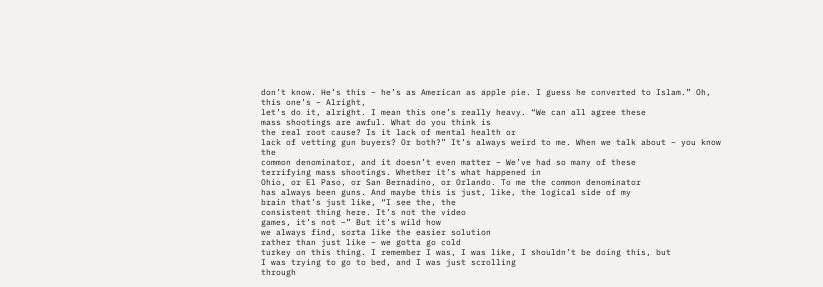don’t know. He’s this – he’s as American as apple pie. I guess he converted to Islam.” Oh, this one’s – Alright,
let’s do it, alright. I mean this one’s really heavy. “We can all agree these
mass shootings are awful. What do you think is
the real root cause? Is it lack of mental health or
lack of vetting gun buyers? Or both?” It’s always weird to me. When we talk about – you know the
common denominator, and it doesn’t even matter – We’ve had so many of these
terrifying mass shootings. Whether it’s what happened in
Ohio, or El Paso, or San Bernadino, or Orlando. To me the common denominator
has always been guns. And maybe this is just, like, the logical side of my
brain that’s just like, “I see the, the
consistent thing here. It’s not the video
games, it’s not –” But it’s wild how
we always find, sorta like the easier solution
rather than just like – we gotta go cold
turkey on this thing. I remember I was, I was like, I shouldn’t be doing this, but
I was trying to go to bed, and I was just scrolling
through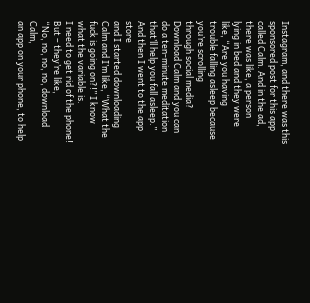Instagram, and there was this
sponsored post for this app called Calm. And in the ad, there was like, a person
lying in bed and they were like, “Are you having
trouble falling asleep because you’re scrolling
through social media? Download Calm and you can
do a ten-minute meditation that’ll help you fall asleep.” And then I went to the app store
and I started downloading Calm and I’m like, “What the
fuck is going on?!” I know what the variable is.
I need to get rid of the phone! But – they’re like,
“No, no, no, no, download Calm,
an app on your phone, to help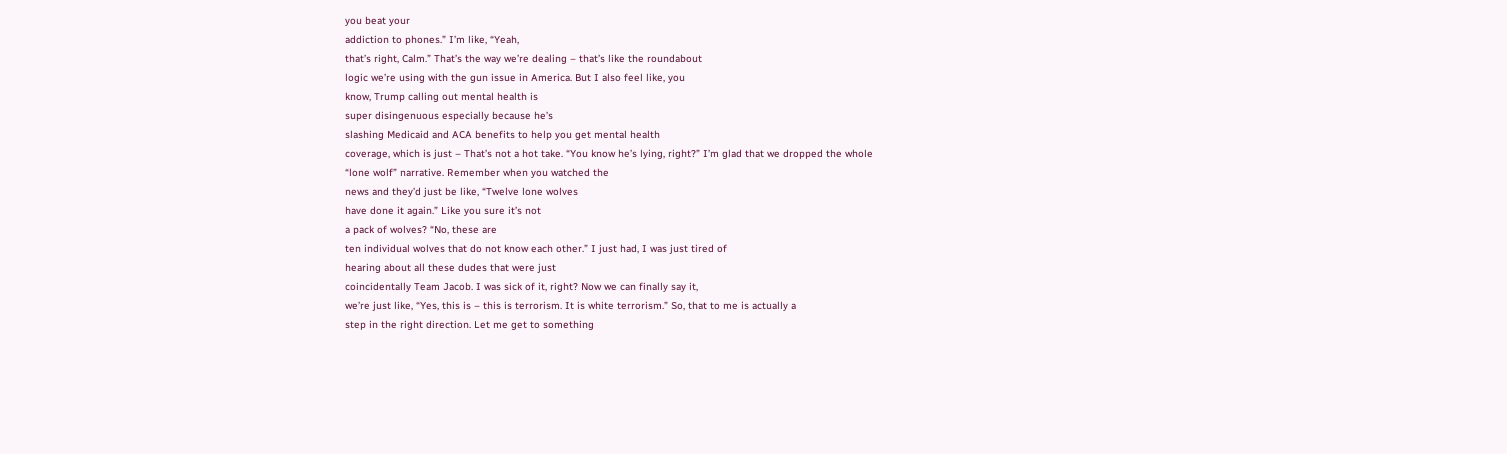you beat your
addiction to phones.” I’m like, “Yeah,
that’s right, Calm.” That’s the way we’re dealing – that’s like the roundabout
logic we’re using with the gun issue in America. But I also feel like, you
know, Trump calling out mental health is
super disingenuous especially because he’s
slashing Medicaid and ACA benefits to help you get mental health
coverage, which is just – That’s not a hot take. “You know he’s lying, right?” I’m glad that we dropped the whole
“lone wolf” narrative. Remember when you watched the
news and they’d just be like, “Twelve lone wolves
have done it again.” Like you sure it’s not
a pack of wolves? “No, these are
ten individual wolves that do not know each other.” I just had, I was just tired of
hearing about all these dudes that were just
coincidentally Team Jacob. I was sick of it, right? Now we can finally say it,
we’re just like, “Yes, this is – this is terrorism. It is white terrorism.” So, that to me is actually a
step in the right direction. Let me get to something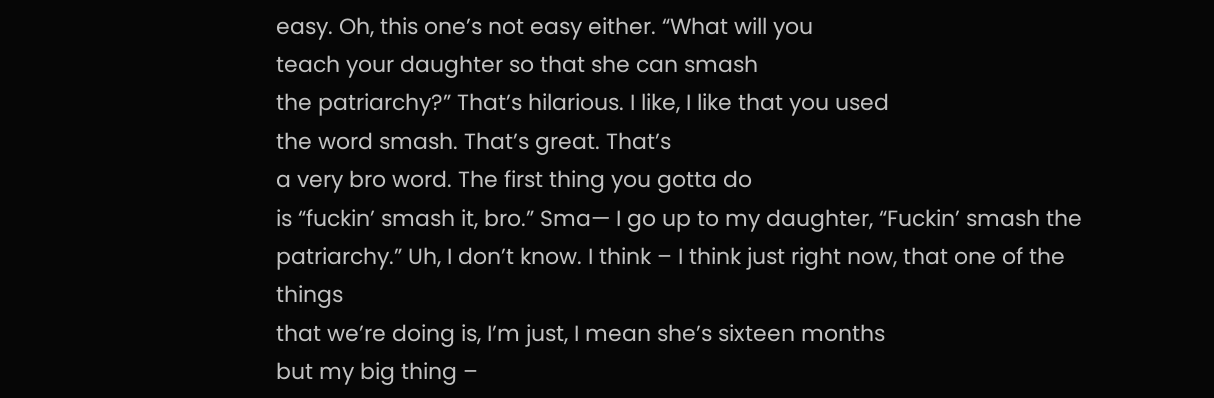easy. Oh, this one’s not easy either. “What will you
teach your daughter so that she can smash
the patriarchy?” That’s hilarious. I like, I like that you used
the word smash. That’s great. That’s
a very bro word. The first thing you gotta do
is “fuckin’ smash it, bro.” Sma— I go up to my daughter, “Fuckin’ smash the patriarchy.” Uh, I don’t know. I think – I think just right now, that one of the things
that we’re doing is, I’m just, I mean she’s sixteen months
but my big thing –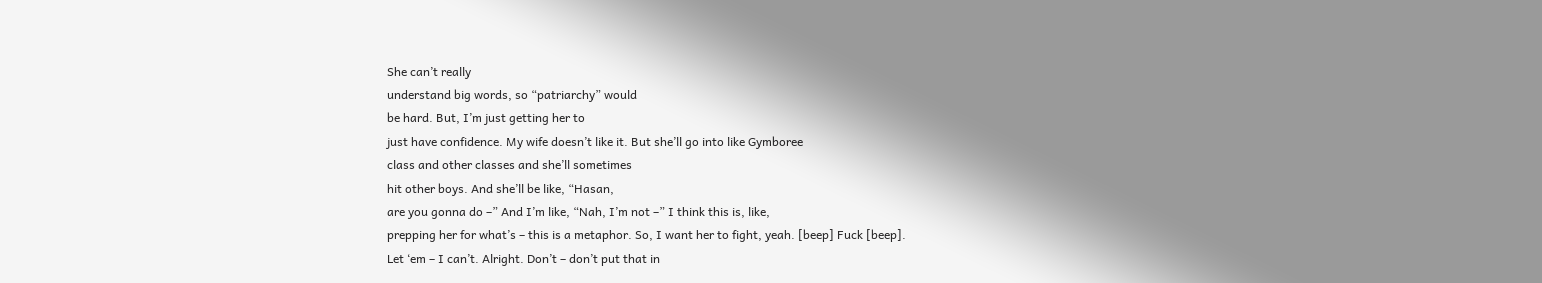She can’t really
understand big words, so “patriarchy” would
be hard. But, I’m just getting her to
just have confidence. My wife doesn’t like it. But she’ll go into like Gymboree
class and other classes and she’ll sometimes
hit other boys. And she’ll be like, “Hasan,
are you gonna do –” And I’m like, “Nah, I’m not –” I think this is, like,
prepping her for what’s – this is a metaphor. So, I want her to fight, yeah. [beep] Fuck [beep].
Let ‘em – I can’t. Alright. Don’t – don’t put that in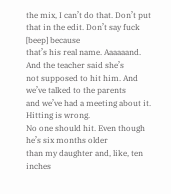the mix, I can’t do that. Don’t put that in the edit. Don’t say fuck [beep] because
that’s his real name. Aaaaaand. And the teacher said she’s
not supposed to hit him. And we’ve talked to the parents
and we’ve had a meeting about it. Hitting is wrong.
No one should hit. Even though he’s six months older
than my daughter and, like, ten inches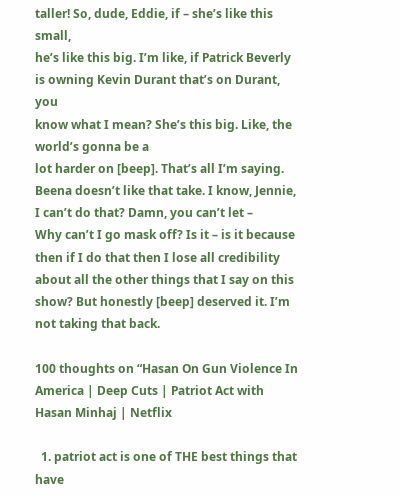taller! So, dude, Eddie, if – she’s like this small,
he’s like this big. I’m like, if Patrick Beverly
is owning Kevin Durant that’s on Durant, you
know what I mean? She’s this big. Like, the world’s gonna be a
lot harder on [beep]. That’s all I’m saying. Beena doesn’t like that take. I know, Jennie, I can’t do that? Damn, you can’t let –
Why can’t I go mask off? Is it – is it because then if I do that then I lose all credibility
about all the other things that I say on this show? But honestly [beep] deserved it. I’m not taking that back.

100 thoughts on “Hasan On Gun Violence In America | Deep Cuts | Patriot Act with Hasan Minhaj | Netflix

  1. patriot act is one of THE best things that have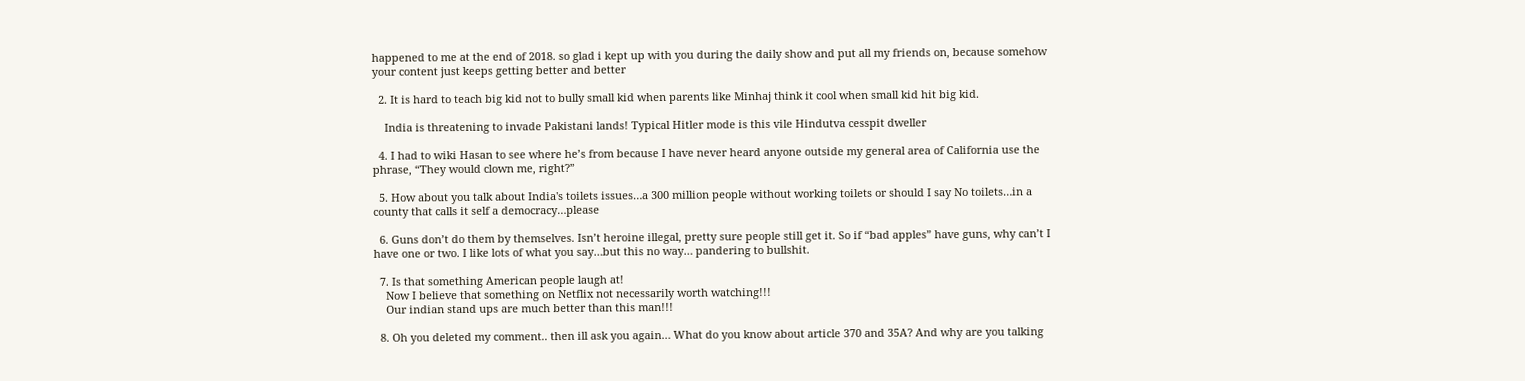happened to me at the end of 2018. so glad i kept up with you during the daily show and put all my friends on, because somehow your content just keeps getting better and better

  2. It is hard to teach big kid not to bully small kid when parents like Minhaj think it cool when small kid hit big kid.

    India is threatening to invade Pakistani lands! Typical Hitler mode is this vile Hindutva cesspit dweller

  4. I had to wiki Hasan to see where he’s from because I have never heard anyone outside my general area of California use the phrase, “They would clown me, right?”

  5. How about you talk about India's toilets issues…a 300 million people without working toilets or should I say No toilets…in a county that calls it self a democracy…please

  6. Guns don’t do them by themselves. Isn’t heroine illegal, pretty sure people still get it. So if “bad apples” have guns, why can’t I have one or two. I like lots of what you say…but this no way… pandering to bullshit.

  7. Is that something American people laugh at!
    Now I believe that something on Netflix not necessarily worth watching!!!
    Our indian stand ups are much better than this man!!!

  8. Oh you deleted my comment.. then ill ask you again… What do you know about article 370 and 35A? And why are you talking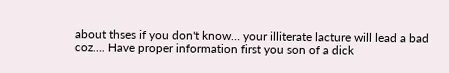about thses if you don't know… your illiterate lacture will lead a bad coz…. Have proper information first you son of a dick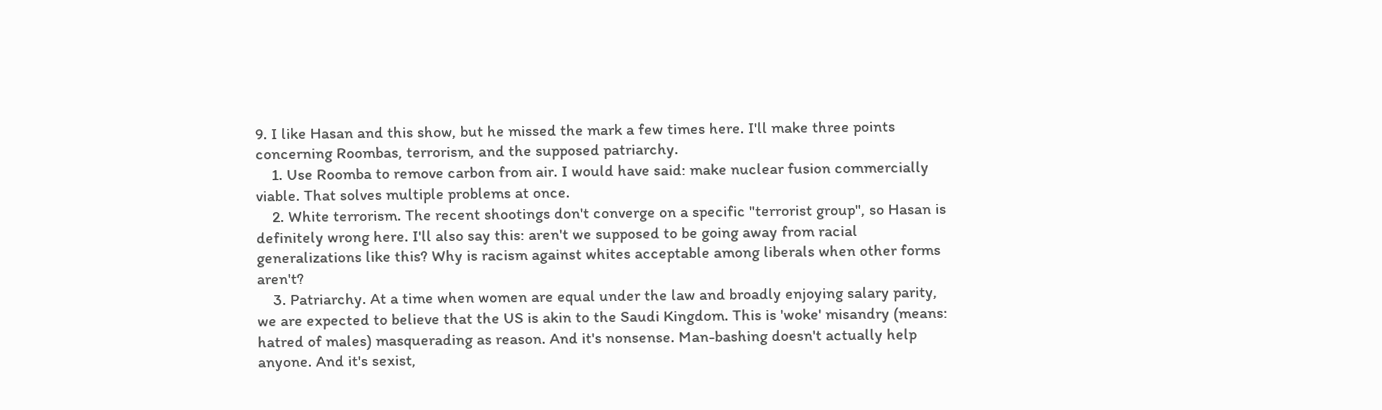9. I like Hasan and this show, but he missed the mark a few times here. I'll make three points concerning Roombas, terrorism, and the supposed patriarchy.
    1. Use Roomba to remove carbon from air. I would have said: make nuclear fusion commercially viable. That solves multiple problems at once.
    2. White terrorism. The recent shootings don't converge on a specific "terrorist group", so Hasan is definitely wrong here. I'll also say this: aren't we supposed to be going away from racial generalizations like this? Why is racism against whites acceptable among liberals when other forms aren't?
    3. Patriarchy. At a time when women are equal under the law and broadly enjoying salary parity, we are expected to believe that the US is akin to the Saudi Kingdom. This is 'woke' misandry (means: hatred of males) masquerading as reason. And it's nonsense. Man-bashing doesn't actually help anyone. And it's sexist,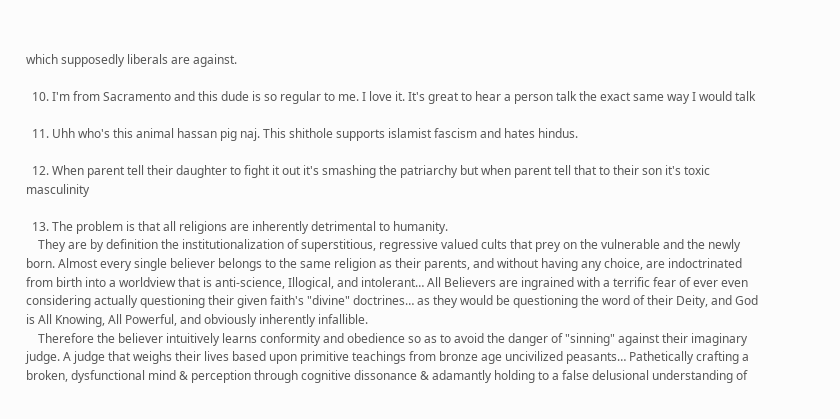which supposedly liberals are against.

  10. I'm from Sacramento and this dude is so regular to me. I love it. It's great to hear a person talk the exact same way I would talk

  11. Uhh who's this animal hassan pig naj. This shithole supports islamist fascism and hates hindus.

  12. When parent tell their daughter to fight it out it's smashing the patriarchy but when parent tell that to their son it's toxic masculinity

  13. The problem is that all religions are inherently detrimental to humanity.
    They are by definition the institutionalization of superstitious, regressive valued cults that prey on the vulnerable and the newly born. Almost every single believer belongs to the same religion as their parents, and without having any choice, are indoctrinated from birth into a worldview that is anti-science, Illogical, and intolerant… All Believers are ingrained with a terrific fear of ever even considering actually questioning their given faith's "divine" doctrines… as they would be questioning the word of their Deity, and God is All Knowing, All Powerful, and obviously inherently infallible.
    Therefore the believer intuitively learns conformity and obedience so as to avoid the danger of "sinning" against their imaginary judge. A judge that weighs their lives based upon primitive teachings from bronze age uncivilized peasants… Pathetically crafting a broken, dysfunctional mind & perception through cognitive dissonance & adamantly holding to a false delusional understanding of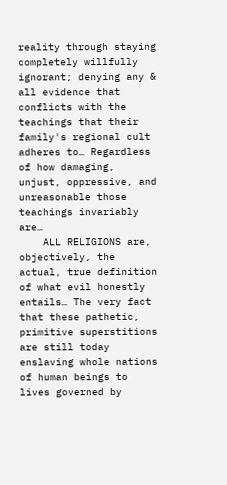reality through staying completely willfully ignorant; denying any & all evidence that conflicts with the teachings that their family's regional cult adheres to… Regardless of how damaging, unjust, oppressive, and unreasonable those teachings invariably are…
    ALL RELIGIONS are, objectively, the actual, true definition of what evil honestly entails… The very fact that these pathetic, primitive superstitions are still today enslaving whole nations of human beings to lives governed by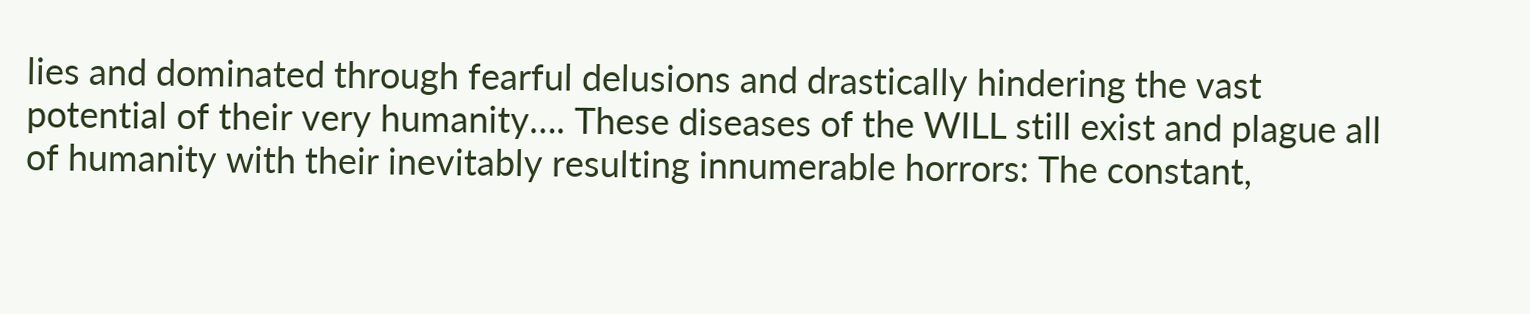lies and dominated through fearful delusions and drastically hindering the vast potential of their very humanity…. These diseases of the WILL still exist and plague all of humanity with their inevitably resulting innumerable horrors: The constant,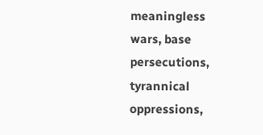meaningless wars, base persecutions, tyrannical oppressions,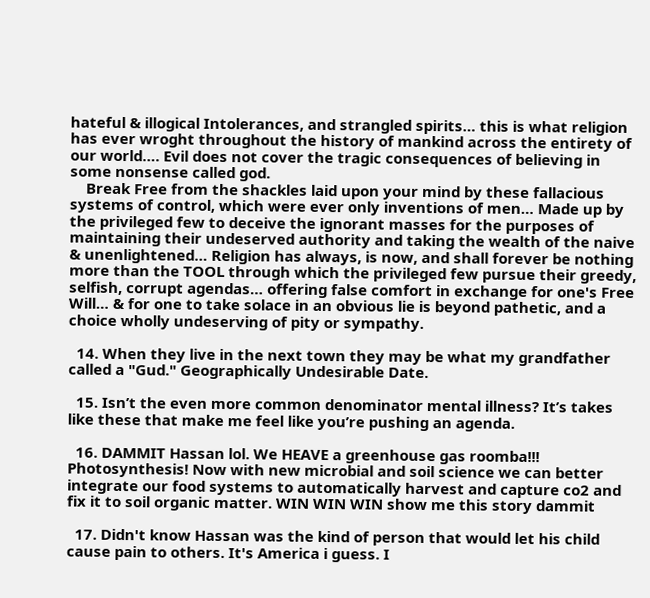hateful & illogical Intolerances, and strangled spirits… this is what religion has ever wroght throughout the history of mankind across the entirety of our world…. Evil does not cover the tragic consequences of believing in some nonsense called god.
    Break Free from the shackles laid upon your mind by these fallacious systems of control, which were ever only inventions of men… Made up by the privileged few to deceive the ignorant masses for the purposes of maintaining their undeserved authority and taking the wealth of the naive & unenlightened… Religion has always, is now, and shall forever be nothing more than the TOOL through which the privileged few pursue their greedy, selfish, corrupt agendas… offering false comfort in exchange for one's Free Will… & for one to take solace in an obvious lie is beyond pathetic, and a choice wholly undeserving of pity or sympathy.

  14. When they live in the next town they may be what my grandfather called a "Gud." Geographically Undesirable Date.

  15. Isn’t the even more common denominator mental illness? It’s takes like these that make me feel like you’re pushing an agenda.

  16. DAMMIT Hassan lol. We HEAVE a greenhouse gas roomba!!! Photosynthesis! Now with new microbial and soil science we can better integrate our food systems to automatically harvest and capture co2 and fix it to soil organic matter. WIN WIN WIN show me this story dammit

  17. Didn't know Hassan was the kind of person that would let his child cause pain to others. It's America i guess. I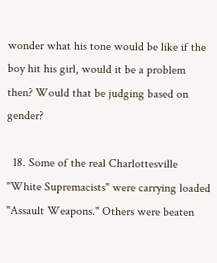wonder what his tone would be like if the boy hit his girl, would it be a problem then? Would that be judging based on gender?

  18. Some of the real Charlottesville "White Supremacists" were carrying loaded "Assault Weapons." Others were beaten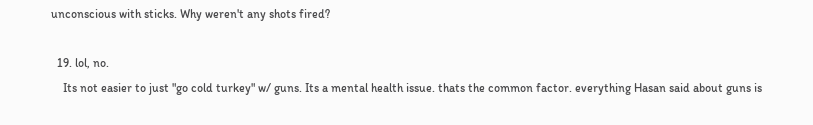unconscious with sticks. Why weren't any shots fired?

  19. lol, no.
    Its not easier to just "go cold turkey" w/ guns. Its a mental health issue. thats the common factor. everything Hasan said about guns is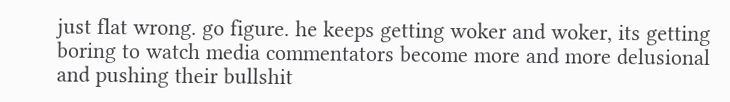just flat wrong. go figure. he keeps getting woker and woker, its getting boring to watch media commentators become more and more delusional and pushing their bullshit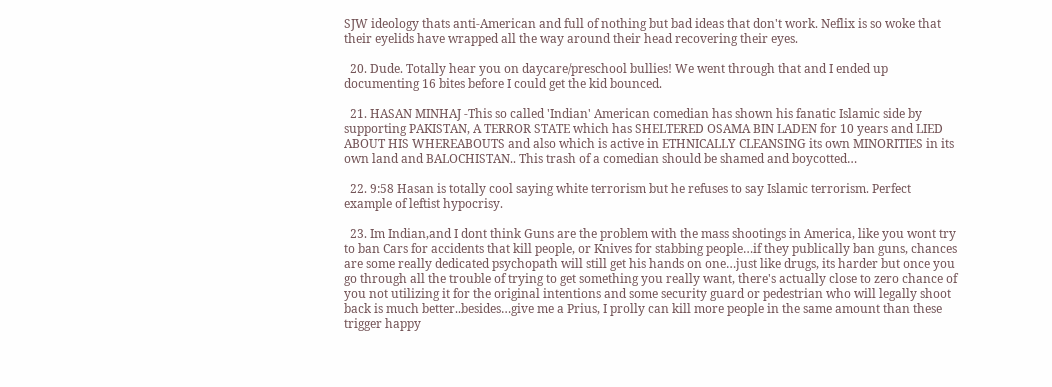SJW ideology thats anti-American and full of nothing but bad ideas that don't work. Neflix is so woke that their eyelids have wrapped all the way around their head recovering their eyes.

  20. Dude. Totally hear you on daycare/preschool bullies! We went through that and I ended up documenting 16 bites before I could get the kid bounced.

  21. HASAN MINHAJ -This so called 'Indian' American comedian has shown his fanatic Islamic side by supporting PAKISTAN, A TERROR STATE which has SHELTERED OSAMA BIN LADEN for 10 years and LIED ABOUT HIS WHEREABOUTS and also which is active in ETHNICALLY CLEANSING its own MINORITIES in its own land and BALOCHISTAN.. This trash of a comedian should be shamed and boycotted…

  22. 9:58 Hasan is totally cool saying white terrorism but he refuses to say Islamic terrorism. Perfect example of leftist hypocrisy.

  23. Im Indian,and I dont think Guns are the problem with the mass shootings in America, like you wont try to ban Cars for accidents that kill people, or Knives for stabbing people…if they publically ban guns, chances are some really dedicated psychopath will still get his hands on one…just like drugs, its harder but once you go through all the trouble of trying to get something you really want, there's actually close to zero chance of you not utilizing it for the original intentions and some security guard or pedestrian who will legally shoot back is much better..besides…give me a Prius, I prolly can kill more people in the same amount than these trigger happy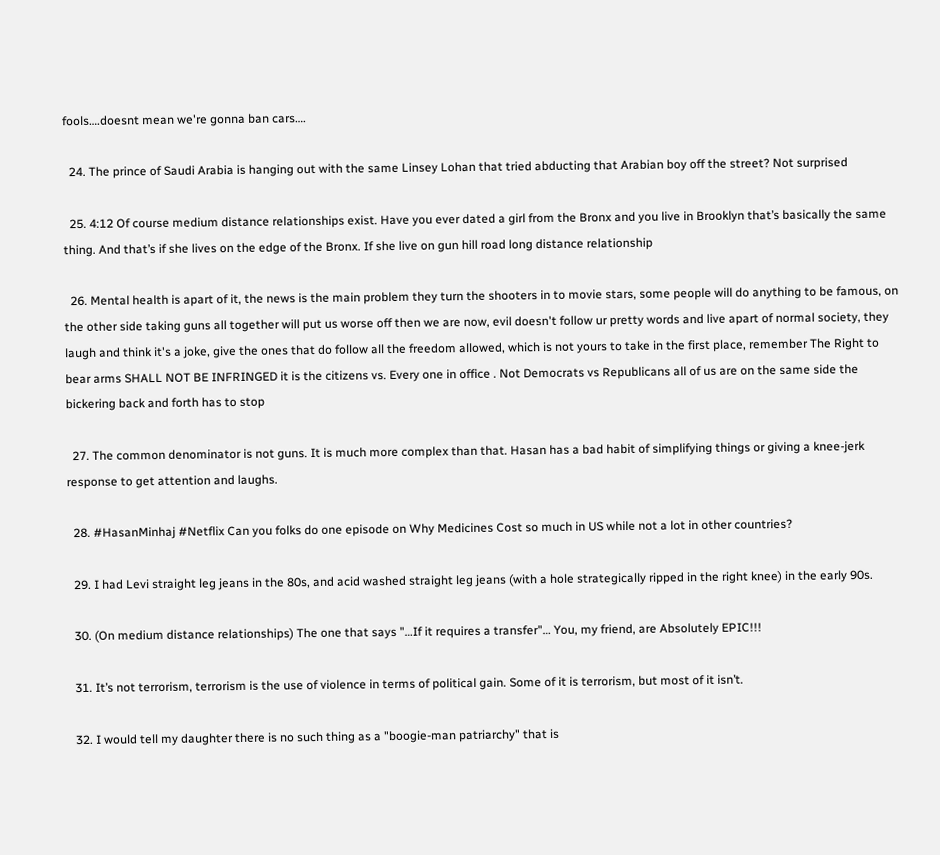fools….doesnt mean we're gonna ban cars….

  24. The prince of Saudi Arabia is hanging out with the same Linsey Lohan that tried abducting that Arabian boy off the street? Not surprised

  25. 4:12 Of course medium distance relationships exist. Have you ever dated a girl from the Bronx and you live in Brooklyn that’s basically the same thing. And that’s if she lives on the edge of the Bronx. If she live on gun hill road long distance relationship

  26. Mental health is apart of it, the news is the main problem they turn the shooters in to movie stars, some people will do anything to be famous, on the other side taking guns all together will put us worse off then we are now, evil doesn't follow ur pretty words and live apart of normal society, they laugh and think it's a joke, give the ones that do follow all the freedom allowed, which is not yours to take in the first place, remember The Right to bear arms SHALL NOT BE INFRINGED it is the citizens vs. Every one in office . Not Democrats vs Republicans all of us are on the same side the bickering back and forth has to stop

  27. The common denominator is not guns. It is much more complex than that. Hasan has a bad habit of simplifying things or giving a knee-jerk response to get attention and laughs.

  28. #HasanMinhaj #Netflix Can you folks do one episode on Why Medicines Cost so much in US while not a lot in other countries?

  29. I had Levi straight leg jeans in the 80s, and acid washed straight leg jeans (with a hole strategically ripped in the right knee) in the early 90s.

  30. (On medium distance relationships) The one that says "…If it requires a transfer"… You, my friend, are Absolutely EPIC!!!

  31. It’s not terrorism, terrorism is the use of violence in terms of political gain. Some of it is terrorism, but most of it isn’t.

  32. I would tell my daughter there is no such thing as a "boogie-man patriarchy" that is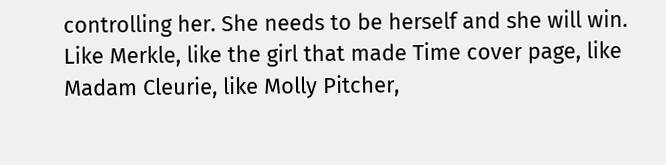controlling her. She needs to be herself and she will win. Like Merkle, like the girl that made Time cover page, like Madam Cleurie, like Molly Pitcher,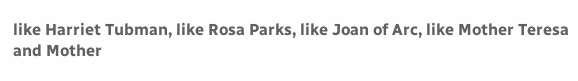like Harriet Tubman, like Rosa Parks, like Joan of Arc, like Mother Teresa and Mother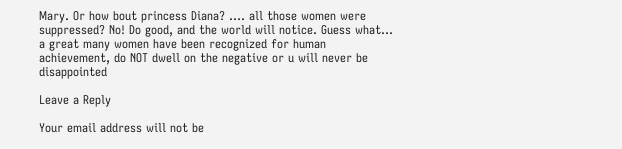Mary. Or how bout princess Diana? …. all those women were suppressed? No! Do good, and the world will notice. Guess what… a great many women have been recognized for human achievement, do NOT dwell on the negative or u will never be disappointed

Leave a Reply

Your email address will not be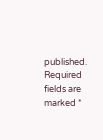published. Required fields are marked *